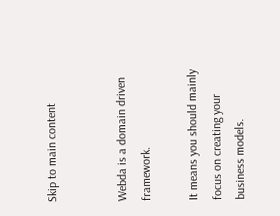Skip to main content


Webda is a domain driven framework.

It means you should mainly focus on creating your business models.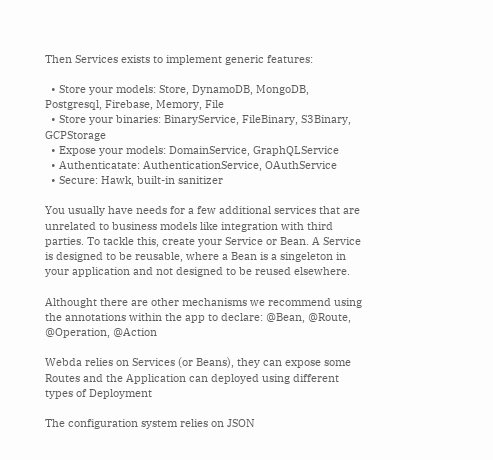Then Services exists to implement generic features:

  • Store your models: Store, DynamoDB, MongoDB, Postgresql, Firebase, Memory, File
  • Store your binaries: BinaryService, FileBinary, S3Binary, GCPStorage
  • Expose your models: DomainService, GraphQLService
  • Authenticatate: AuthenticationService, OAuthService
  • Secure: Hawk, built-in sanitizer

You usually have needs for a few additional services that are unrelated to business models like integration with third parties. To tackle this, create your Service or Bean. A Service is designed to be reusable, where a Bean is a singeleton in your application and not designed to be reused elsewhere.

Althought there are other mechanisms we recommend using the annotations within the app to declare: @Bean, @Route, @Operation, @Action

Webda relies on Services (or Beans), they can expose some Routes and the Application can deployed using different types of Deployment

The configuration system relies on JSON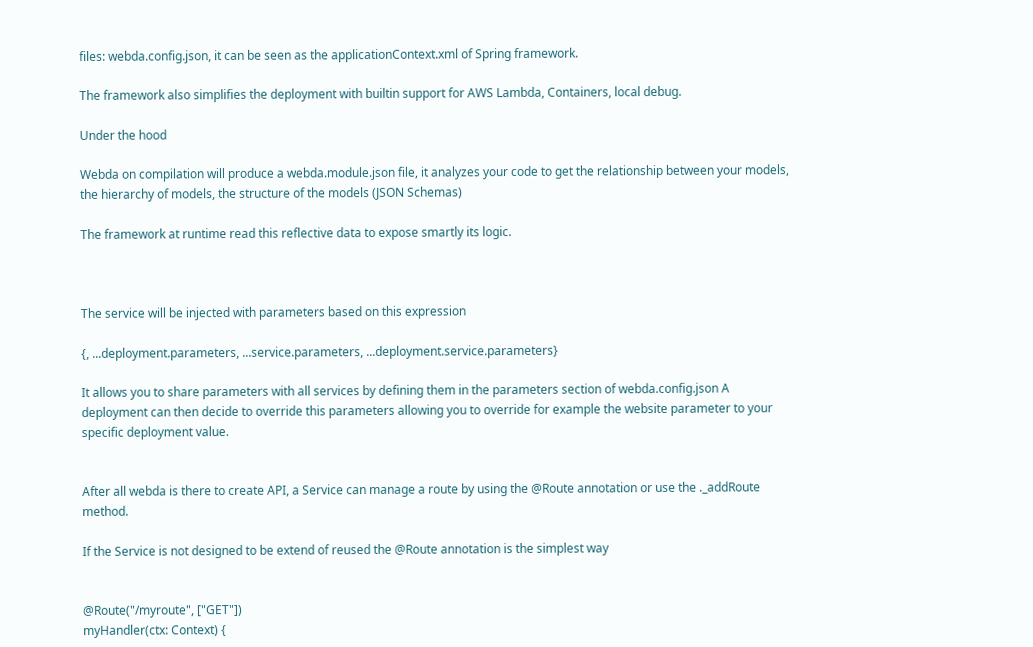files: webda.config.json, it can be seen as the applicationContext.xml of Spring framework.

The framework also simplifies the deployment with builtin support for AWS Lambda, Containers, local debug.

Under the hood

Webda on compilation will produce a webda.module.json file, it analyzes your code to get the relationship between your models, the hierarchy of models, the structure of the models (JSON Schemas)

The framework at runtime read this reflective data to expose smartly its logic.



The service will be injected with parameters based on this expression

{, ...deployment.parameters, ...service.parameters, ...deployment.service.parameters}

It allows you to share parameters with all services by defining them in the parameters section of webda.config.json A deployment can then decide to override this parameters allowing you to override for example the website parameter to your specific deployment value.


After all webda is there to create API, a Service can manage a route by using the @Route annotation or use the ._addRoute method.

If the Service is not designed to be extend of reused the @Route annotation is the simplest way


@Route("/myroute", ["GET"])
myHandler(ctx: Context) {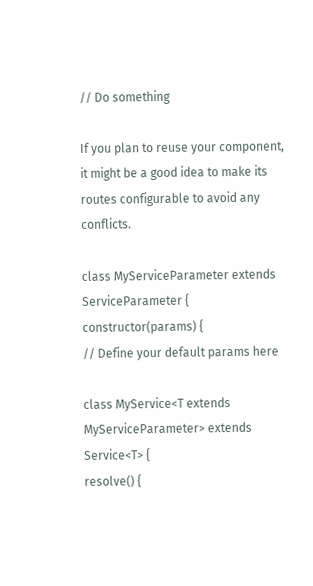// Do something

If you plan to reuse your component, it might be a good idea to make its routes configurable to avoid any conflicts.

class MyServiceParameter extends ServiceParameter {
constructor(params) {
// Define your default params here

class MyService<T extends MyServiceParameter> extends Service<T> {
resolve() {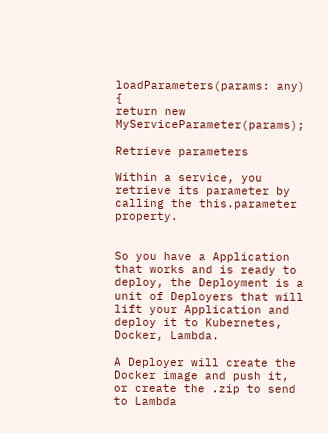loadParameters(params: any) {
return new MyServiceParameter(params);

Retrieve parameters

Within a service, you retrieve its parameter by calling the this.parameter property.


So you have a Application that works and is ready to deploy, the Deployment is a unit of Deployers that will lift your Application and deploy it to Kubernetes, Docker, Lambda.

A Deployer will create the Docker image and push it, or create the .zip to send to Lambda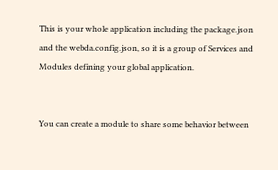This is your whole application including the package.json and the webda.config.json, so it is a group of Services and Modules defining your global application.


You can create a module to share some behavior between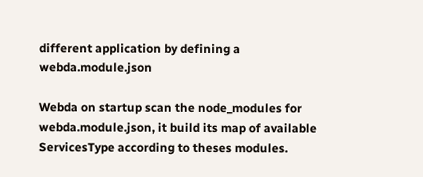different application by defining a webda.module.json

Webda on startup scan the node_modules for webda.module.json, it build its map of available ServicesType according to theses modules.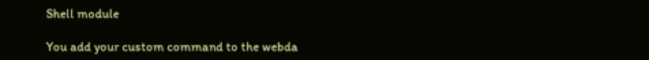Shell module

You add your custom command to the webda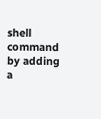shell command by adding a